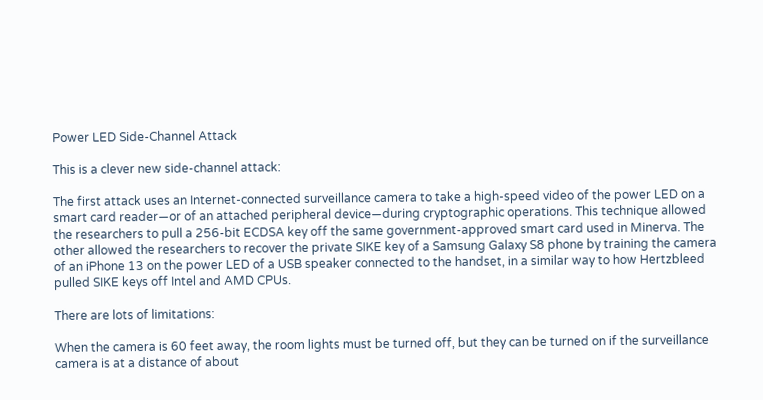Power LED Side-Channel Attack

This is a clever new side-channel attack:

The first attack uses an Internet-connected surveillance camera to take a high-speed video of the power LED on a smart card reader—or of an attached peripheral device—during cryptographic operations. This technique allowed the researchers to pull a 256-bit ECDSA key off the same government-approved smart card used in Minerva. The other allowed the researchers to recover the private SIKE key of a Samsung Galaxy S8 phone by training the camera of an iPhone 13 on the power LED of a USB speaker connected to the handset, in a similar way to how Hertzbleed pulled SIKE keys off Intel and AMD CPUs.

There are lots of limitations:

When the camera is 60 feet away, the room lights must be turned off, but they can be turned on if the surveillance camera is at a distance of about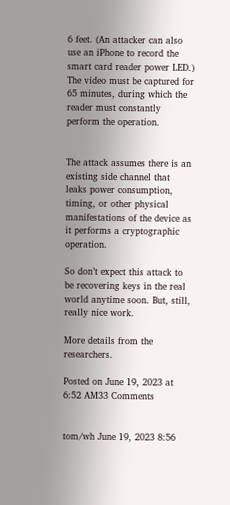6 feet. (An attacker can also use an iPhone to record the smart card reader power LED.) The video must be captured for 65 minutes, during which the reader must constantly perform the operation.


The attack assumes there is an existing side channel that leaks power consumption, timing, or other physical manifestations of the device as it performs a cryptographic operation.

So don’t expect this attack to be recovering keys in the real world anytime soon. But, still, really nice work.

More details from the researchers.

Posted on June 19, 2023 at 6:52 AM33 Comments


tom/wh June 19, 2023 8:56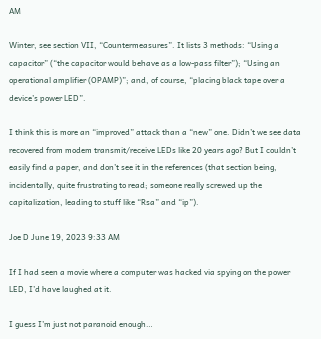AM

Winter, see section VII, “Countermeasures”. It lists 3 methods: “Using a capacitor” (“the capacitor would behave as a low-pass filter”); “Using an operational amplifier (OPAMP)”; and, of course, “placing black tape over a device’s power LED”.

I think this is more an “improved” attack than a “new” one. Didn’t we see data recovered from modem transmit/receive LEDs like 20 years ago? But I couldn’t easily find a paper, and don’t see it in the references (that section being, incidentally, quite frustrating to read; someone really screwed up the capitalization, leading to stuff like “Rsa” and “ip”).

Joe D June 19, 2023 9:33 AM

If I had seen a movie where a computer was hacked via spying on the power LED, I’d have laughed at it.

I guess I’m just not paranoid enough…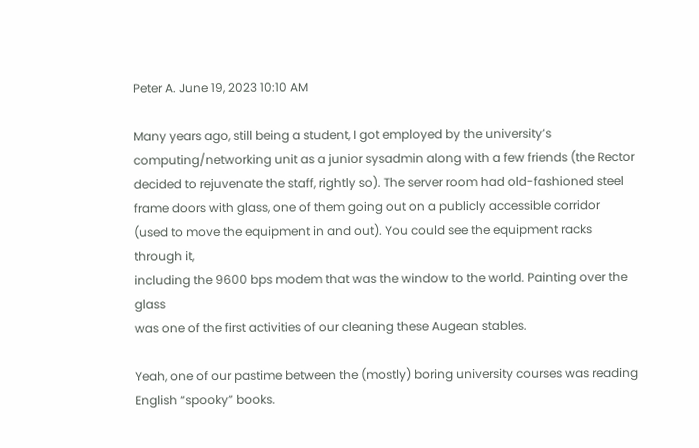Peter A. June 19, 2023 10:10 AM

Many years ago, still being a student, I got employed by the university’s computing/networking unit as a junior sysadmin along with a few friends (the Rector
decided to rejuvenate the staff, rightly so). The server room had old-fashioned steel frame doors with glass, one of them going out on a publicly accessible corridor
(used to move the equipment in and out). You could see the equipment racks through it,
including the 9600 bps modem that was the window to the world. Painting over the glass
was one of the first activities of our cleaning these Augean stables.

Yeah, one of our pastime between the (mostly) boring university courses was reading
English “spooky” books.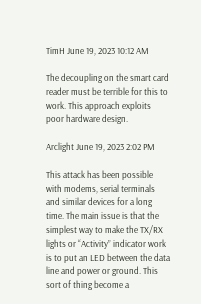TimH June 19, 2023 10:12 AM

The decoupling on the smart card reader must be terrible for this to work. This approach exploits poor hardware design.

Arclight June 19, 2023 2:02 PM

This attack has been possible with modems, serial terminals and similar devices for a long time. The main issue is that the simplest way to make the TX/RX lights or “Activity” indicator work is to put an LED between the data line and power or ground. This sort of thing become a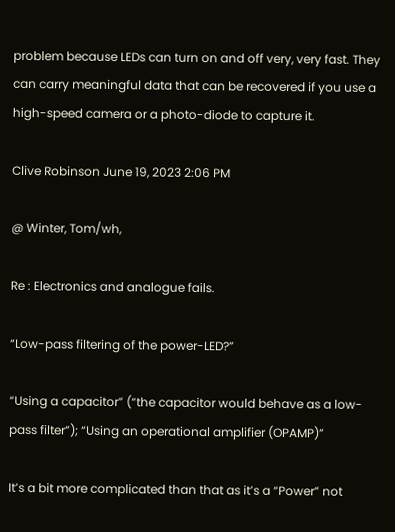problem because LEDs can turn on and off very, very fast. They can carry meaningful data that can be recovered if you use a high-speed camera or a photo-diode to capture it.

Clive Robinson June 19, 2023 2:06 PM

@ Winter, Tom/wh,

Re : Electronics and analogue fails.

“Low-pass filtering of the power-LED?”

“Using a capacitor” (“the capacitor would behave as a low-pass filter”); “Using an operational amplifier (OPAMP)”

It’s a bit more complicated than that as it’s a “Power” not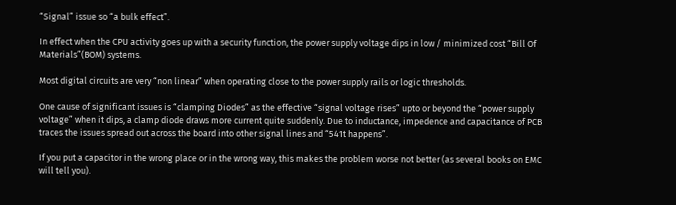“Signal” issue so “a bulk effect”.

In effect when the CPU activity goes up with a security function, the power supply voltage dips in low / minimized cost “Bill Of Materials”(BOM) systems.

Most digital circuits are very “non linear” when operating close to the power supply rails or logic thresholds.

One cause of significant issues is “clamping Diodes” as the effective “signal voltage rises” upto or beyond the “power supply voltage” when it dips, a clamp diode draws more current quite suddenly. Due to inductance, impedence and capacitance of PCB traces the issues spread out across the board into other signal lines and “541t happens”.

If you put a capacitor in the wrong place or in the wrong way, this makes the problem worse not better (as several books on EMC will tell you).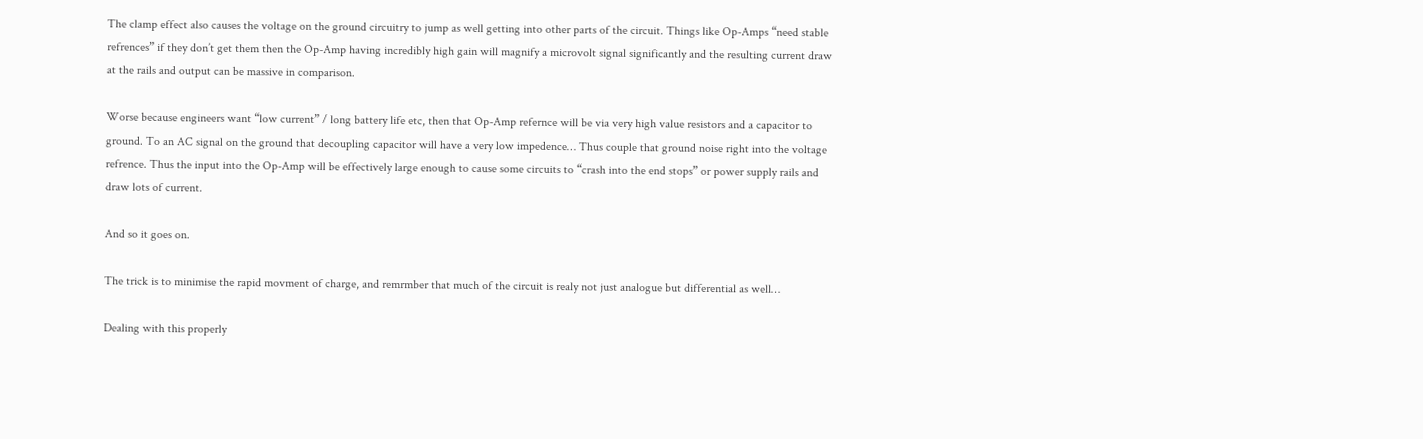The clamp effect also causes the voltage on the ground circuitry to jump as well getting into other parts of the circuit. Things like Op-Amps “need stable refrences” if they don’t get them then the Op-Amp having incredibly high gain will magnify a microvolt signal significantly and the resulting current draw at the rails and output can be massive in comparison.

Worse because engineers want “low current” / long battery life etc, then that Op-Amp refernce will be via very high value resistors and a capacitor to ground. To an AC signal on the ground that decoupling capacitor will have a very low impedence… Thus couple that ground noise right into the voltage refrence. Thus the input into the Op-Amp will be effectively large enough to cause some circuits to “crash into the end stops” or power supply rails and draw lots of current.

And so it goes on.

The trick is to minimise the rapid movment of charge, and remrmber that much of the circuit is realy not just analogue but differential as well…

Dealing with this properly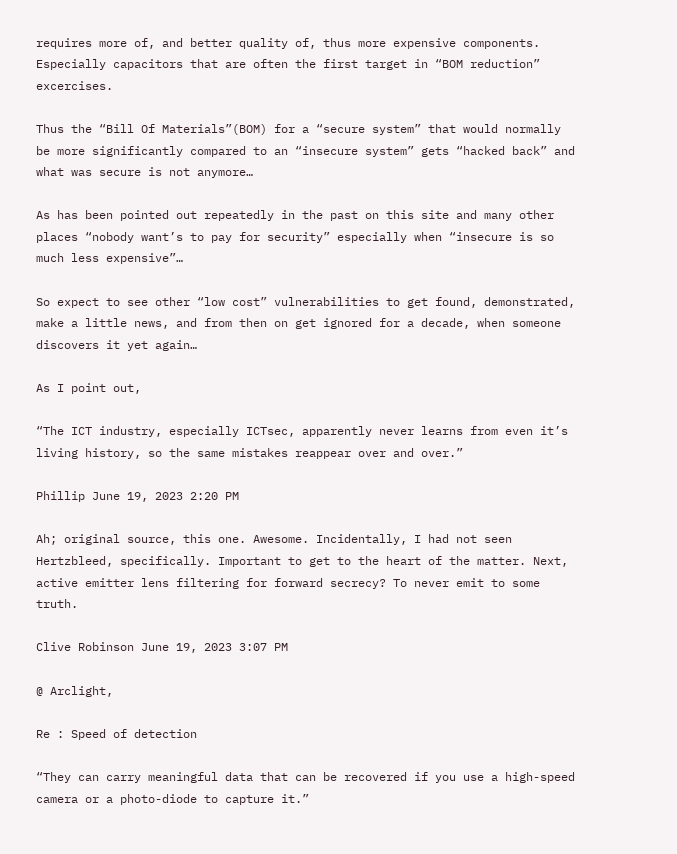requires more of, and better quality of, thus more expensive components. Especially capacitors that are often the first target in “BOM reduction” excercises.

Thus the “Bill Of Materials”(BOM) for a “secure system” that would normally be more significantly compared to an “insecure system” gets “hacked back” and what was secure is not anymore…

As has been pointed out repeatedly in the past on this site and many other places “nobody want’s to pay for security” especially when “insecure is so much less expensive”…

So expect to see other “low cost” vulnerabilities to get found, demonstrated, make a little news, and from then on get ignored for a decade, when someone discovers it yet again…

As I point out,

“The ICT industry, especially ICTsec, apparently never learns from even it’s living history, so the same mistakes reappear over and over.”

Phillip June 19, 2023 2:20 PM

Ah; original source, this one. Awesome. Incidentally, I had not seen Hertzbleed, specifically. Important to get to the heart of the matter. Next, active emitter lens filtering for forward secrecy? To never emit to some truth.

Clive Robinson June 19, 2023 3:07 PM

@ Arclight,

Re : Speed of detection

“They can carry meaningful data that can be recovered if you use a high-speed camera or a photo-diode to capture it.”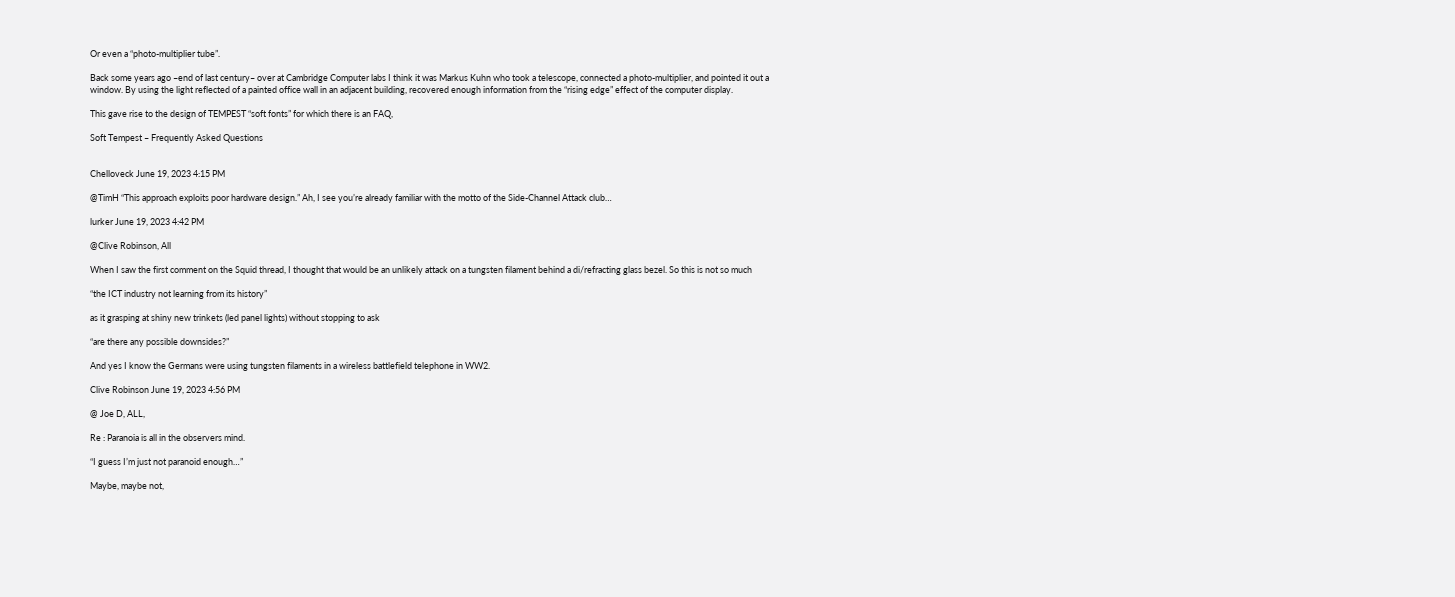Or even a “photo-multiplier tube”.

Back some years ago –end of last century– over at Cambridge Computer labs I think it was Markus Kuhn who took a telescope, connected a photo-multiplier, and pointed it out a window. By using the light reflected of a painted office wall in an adjacent building, recovered enough information from the “rising edge” effect of the computer display.

This gave rise to the design of TEMPEST “soft fonts” for which there is an FAQ,

Soft Tempest – Frequently Asked Questions


Chelloveck June 19, 2023 4:15 PM

@TimH “This approach exploits poor hardware design.” Ah, I see you’re already familiar with the motto of the Side-Channel Attack club…

lurker June 19, 2023 4:42 PM

@Clive Robinson, All

When I saw the first comment on the Squid thread, I thought that would be an unlikely attack on a tungsten filament behind a di/refracting glass bezel. So this is not so much

“the ICT industry not learning from its history”

as it grasping at shiny new trinkets (led panel lights) without stopping to ask

“are there any possible downsides?”

And yes I know the Germans were using tungsten filaments in a wireless battlefield telephone in WW2.

Clive Robinson June 19, 2023 4:56 PM

@ Joe D, ALL,

Re : Paranoia is all in the observers mind.

“I guess I’m just not paranoid enough…”

Maybe, maybe not,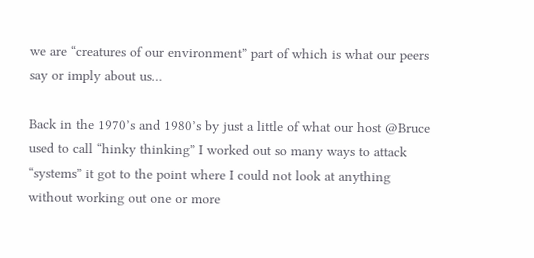we are “creatures of our environment” part of which is what our peers say or imply about us…

Back in the 1970’s and 1980’s by just a little of what our host @Bruce used to call “hinky thinking” I worked out so many ways to attack “systems” it got to the point where I could not look at anything without working out one or more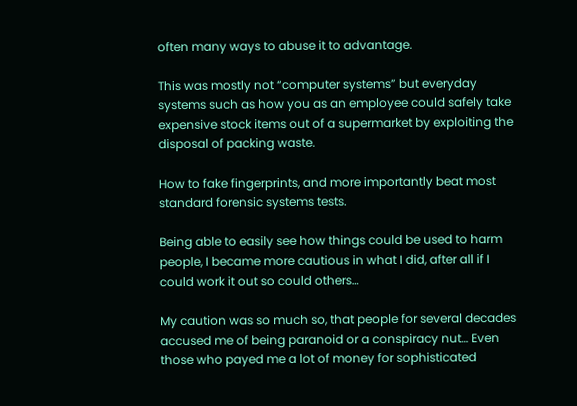often many ways to abuse it to advantage.

This was mostly not “computer systems” but everyday systems such as how you as an employee could safely take expensive stock items out of a supermarket by exploiting the disposal of packing waste.

How to fake fingerprints, and more importantly beat most standard forensic systems tests.

Being able to easily see how things could be used to harm people, I became more cautious in what I did, after all if I could work it out so could others…

My caution was so much so, that people for several decades accused me of being paranoid or a conspiracy nut… Even those who payed me a lot of money for sophisticated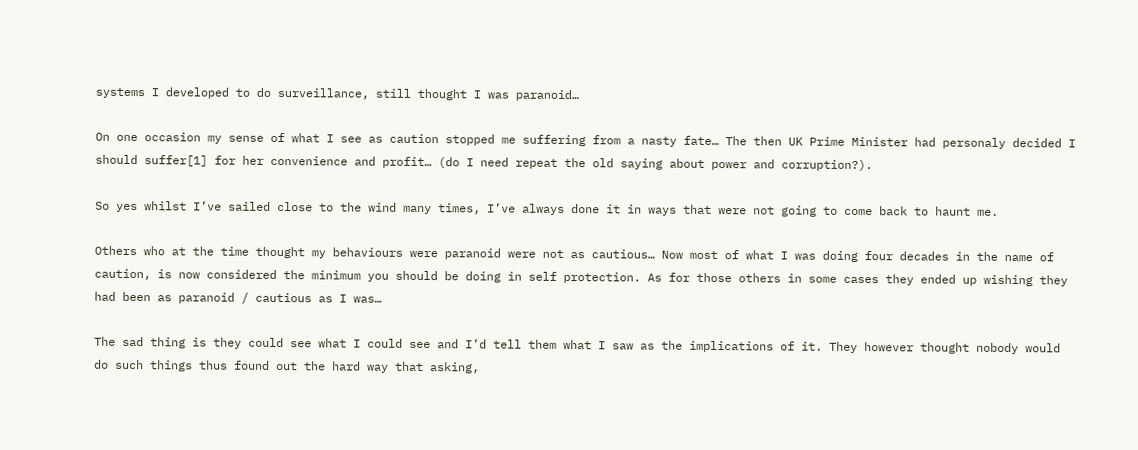systems I developed to do surveillance, still thought I was paranoid…

On one occasion my sense of what I see as caution stopped me suffering from a nasty fate… The then UK Prime Minister had personaly decided I should suffer[1] for her convenience and profit… (do I need repeat the old saying about power and corruption?).

So yes whilst I’ve sailed close to the wind many times, I’ve always done it in ways that were not going to come back to haunt me.

Others who at the time thought my behaviours were paranoid were not as cautious… Now most of what I was doing four decades in the name of caution, is now considered the minimum you should be doing in self protection. As for those others in some cases they ended up wishing they had been as paranoid / cautious as I was…

The sad thing is they could see what I could see and I’d tell them what I saw as the implications of it. They however thought nobody would do such things thus found out the hard way that asking,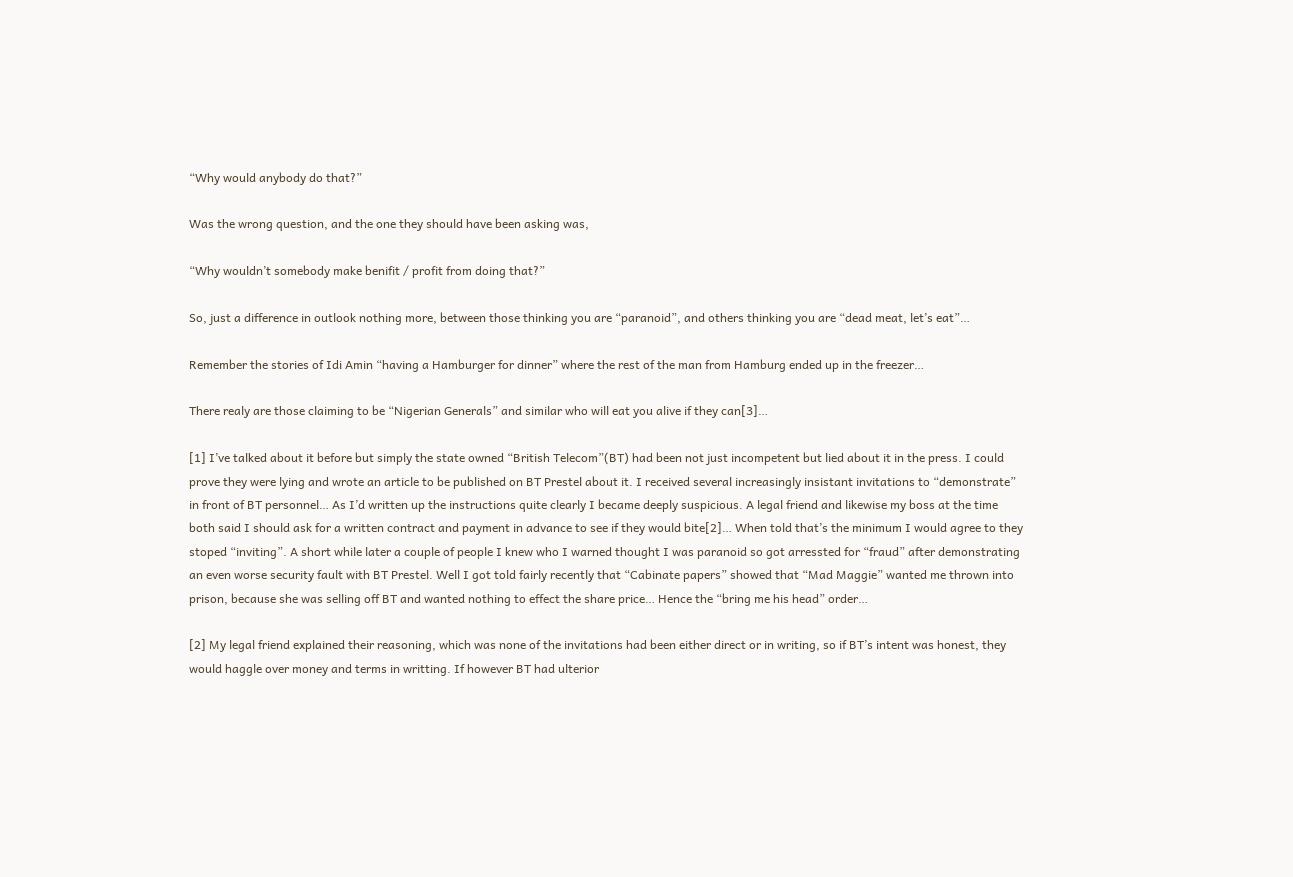“Why would anybody do that?”

Was the wrong question, and the one they should have been asking was,

“Why wouldn’t somebody make benifit / profit from doing that?”

So, just a difference in outlook nothing more, between those thinking you are “paranoid”, and others thinking you are “dead meat, let’s eat”…

Remember the stories of Idi Amin “having a Hamburger for dinner” where the rest of the man from Hamburg ended up in the freezer…

There realy are those claiming to be “Nigerian Generals” and similar who will eat you alive if they can[3]…

[1] I’ve talked about it before but simply the state owned “British Telecom”(BT) had been not just incompetent but lied about it in the press. I could prove they were lying and wrote an article to be published on BT Prestel about it. I received several increasingly insistant invitations to “demonstrate” in front of BT personnel… As I’d written up the instructions quite clearly I became deeply suspicious. A legal friend and likewise my boss at the time both said I should ask for a written contract and payment in advance to see if they would bite[2]… When told that’s the minimum I would agree to they stoped “inviting”. A short while later a couple of people I knew who I warned thought I was paranoid so got arressted for “fraud” after demonstrating an even worse security fault with BT Prestel. Well I got told fairly recently that “Cabinate papers” showed that “Mad Maggie” wanted me thrown into prison, because she was selling off BT and wanted nothing to effect the share price… Hence the “bring me his head” order…

[2] My legal friend explained their reasoning, which was none of the invitations had been either direct or in writing, so if BT’s intent was honest, they would haggle over money and terms in writting. If however BT had ulterior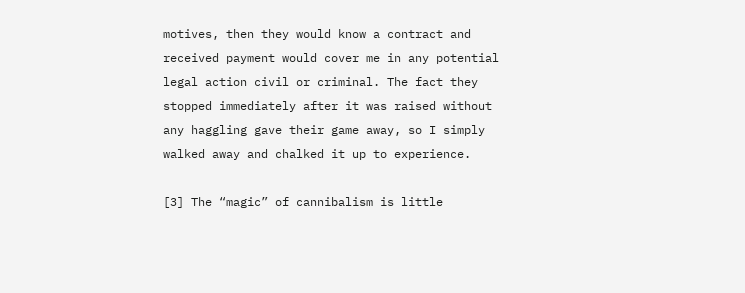motives, then they would know a contract and received payment would cover me in any potential legal action civil or criminal. The fact they stopped immediately after it was raised without any haggling gave their game away, so I simply walked away and chalked it up to experience.

[3] The “magic” of cannibalism is little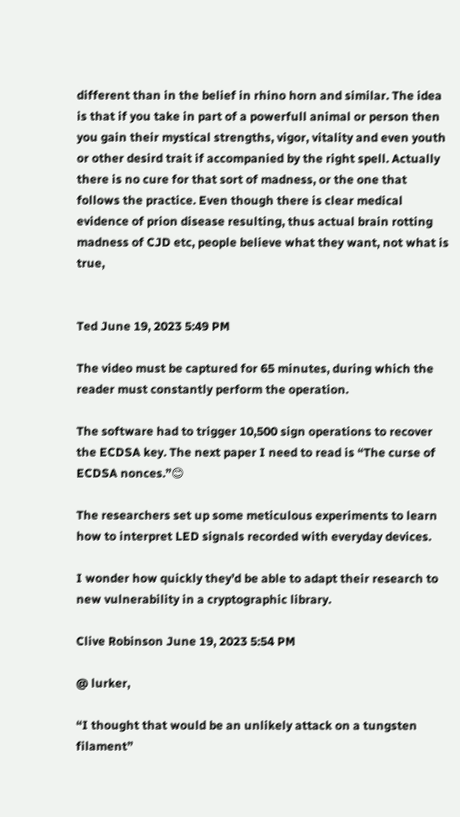different than in the belief in rhino horn and similar. The idea is that if you take in part of a powerfull animal or person then you gain their mystical strengths, vigor, vitality and even youth or other desird trait if accompanied by the right spell. Actually there is no cure for that sort of madness, or the one that follows the practice. Even though there is clear medical evidence of prion disease resulting, thus actual brain rotting madness of CJD etc, people believe what they want, not what is true,


Ted June 19, 2023 5:49 PM

The video must be captured for 65 minutes, during which the reader must constantly perform the operation.

The software had to trigger 10,500 sign operations to recover the ECDSA key. The next paper I need to read is “The curse of ECDSA nonces.”😊

The researchers set up some meticulous experiments to learn how to interpret LED signals recorded with everyday devices.

I wonder how quickly they’d be able to adapt their research to new vulnerability in a cryptographic library.

Clive Robinson June 19, 2023 5:54 PM

@ lurker,

“I thought that would be an unlikely attack on a tungsten filament”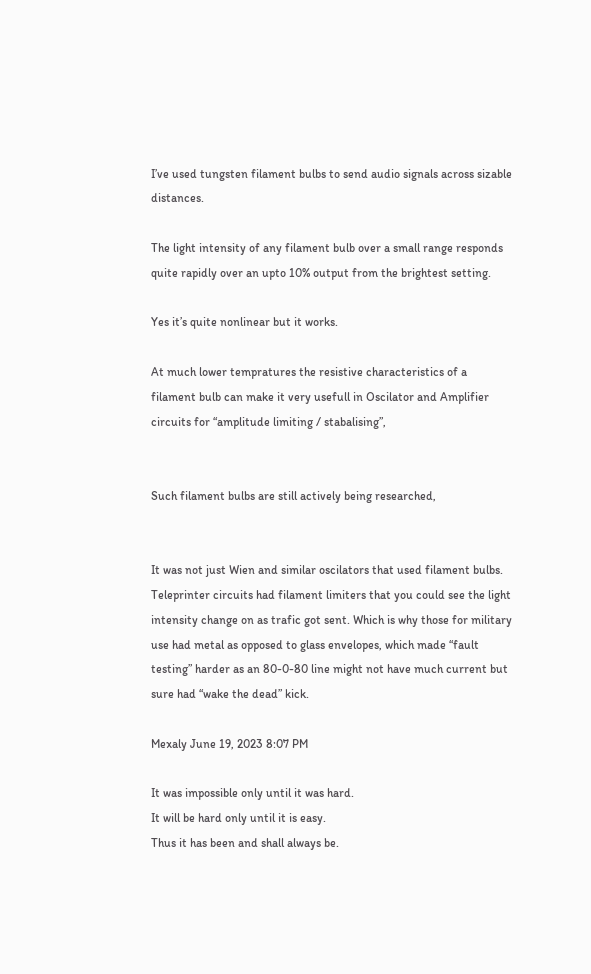I’ve used tungsten filament bulbs to send audio signals across sizable distances.

The light intensity of any filament bulb over a small range responds quite rapidly over an upto 10% output from the brightest setting.

Yes it’s quite nonlinear but it works.

At much lower tempratures the resistive characteristics of a filament bulb can make it very usefull in Oscilator and Amplifier circuits for “amplitude limiting / stabalising”,


Such filament bulbs are still actively being researched,


It was not just Wien and similar oscilators that used filament bulbs. Teleprinter circuits had filament limiters that you could see the light intensity change on as trafic got sent. Which is why those for military use had metal as opposed to glass envelopes, which made “fault testing” harder as an 80-0-80 line might not have much current but sure had “wake the dead” kick.

Mexaly June 19, 2023 8:07 PM

It was impossible only until it was hard.
It will be hard only until it is easy.
Thus it has been and shall always be.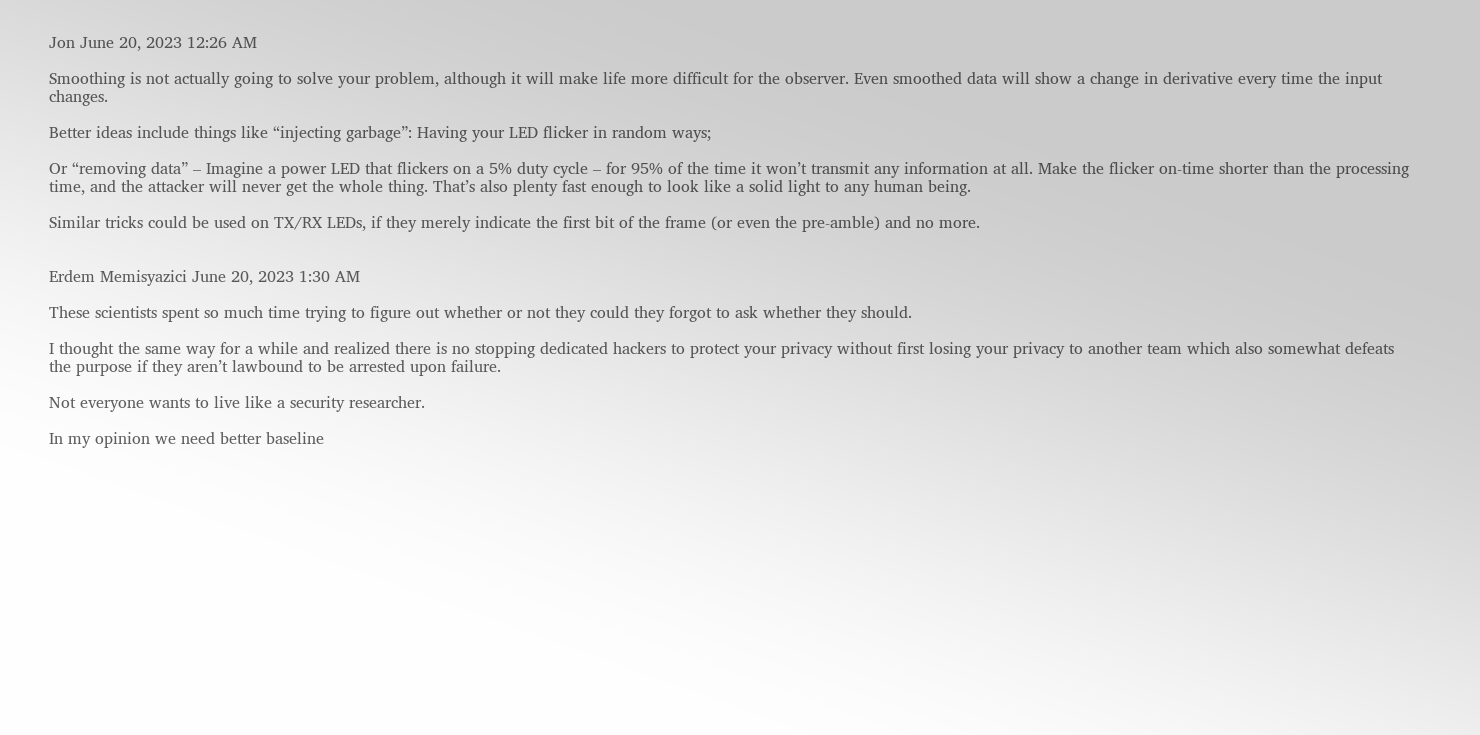Jon June 20, 2023 12:26 AM

Smoothing is not actually going to solve your problem, although it will make life more difficult for the observer. Even smoothed data will show a change in derivative every time the input changes.

Better ideas include things like “injecting garbage”: Having your LED flicker in random ways;

Or “removing data” – Imagine a power LED that flickers on a 5% duty cycle – for 95% of the time it won’t transmit any information at all. Make the flicker on-time shorter than the processing time, and the attacker will never get the whole thing. That’s also plenty fast enough to look like a solid light to any human being.

Similar tricks could be used on TX/RX LEDs, if they merely indicate the first bit of the frame (or even the pre-amble) and no more.


Erdem Memisyazici June 20, 2023 1:30 AM

These scientists spent so much time trying to figure out whether or not they could they forgot to ask whether they should.

I thought the same way for a while and realized there is no stopping dedicated hackers to protect your privacy without first losing your privacy to another team which also somewhat defeats the purpose if they aren’t lawbound to be arrested upon failure.

Not everyone wants to live like a security researcher.

In my opinion we need better baseline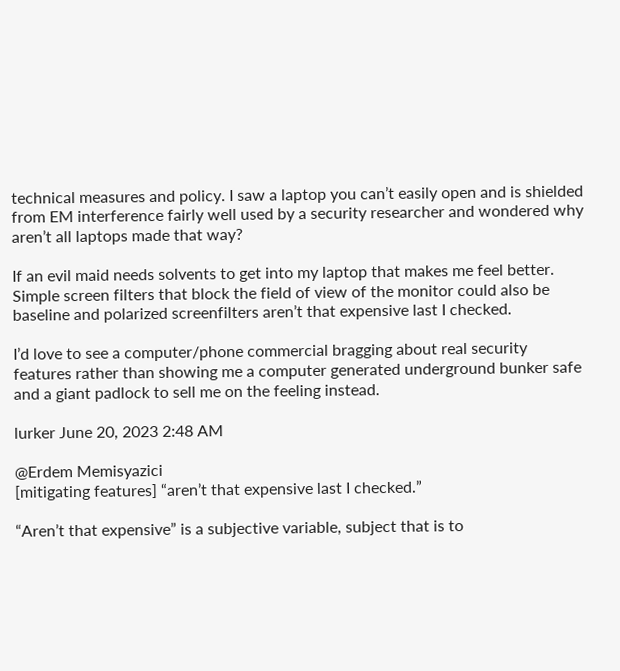technical measures and policy. I saw a laptop you can’t easily open and is shielded from EM interference fairly well used by a security researcher and wondered why aren’t all laptops made that way?

If an evil maid needs solvents to get into my laptop that makes me feel better. Simple screen filters that block the field of view of the monitor could also be baseline and polarized screenfilters aren’t that expensive last I checked.

I’d love to see a computer/phone commercial bragging about real security features rather than showing me a computer generated underground bunker safe and a giant padlock to sell me on the feeling instead.

lurker June 20, 2023 2:48 AM

@Erdem Memisyazici
[mitigating features] “aren’t that expensive last I checked.”

“Aren’t that expensive” is a subjective variable, subject that is to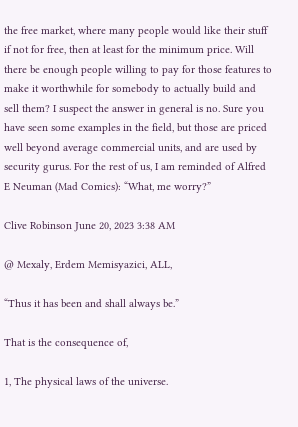the free market, where many people would like their stuff if not for free, then at least for the minimum price. Will there be enough people willing to pay for those features to make it worthwhile for somebody to actually build and sell them? I suspect the answer in general is no. Sure you have seen some examples in the field, but those are priced well beyond average commercial units, and are used by security gurus. For the rest of us, I am reminded of Alfred E Neuman (Mad Comics): “What, me worry?”

Clive Robinson June 20, 2023 3:38 AM

@ Mexaly, Erdem Memisyazici, ALL,

“Thus it has been and shall always be.”

That is the consequence of,

1, The physical laws of the universe.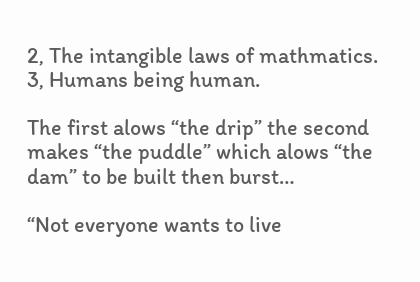2, The intangible laws of mathmatics.
3, Humans being human.

The first alows “the drip” the second makes “the puddle” which alows “the dam” to be built then burst…

“Not everyone wants to live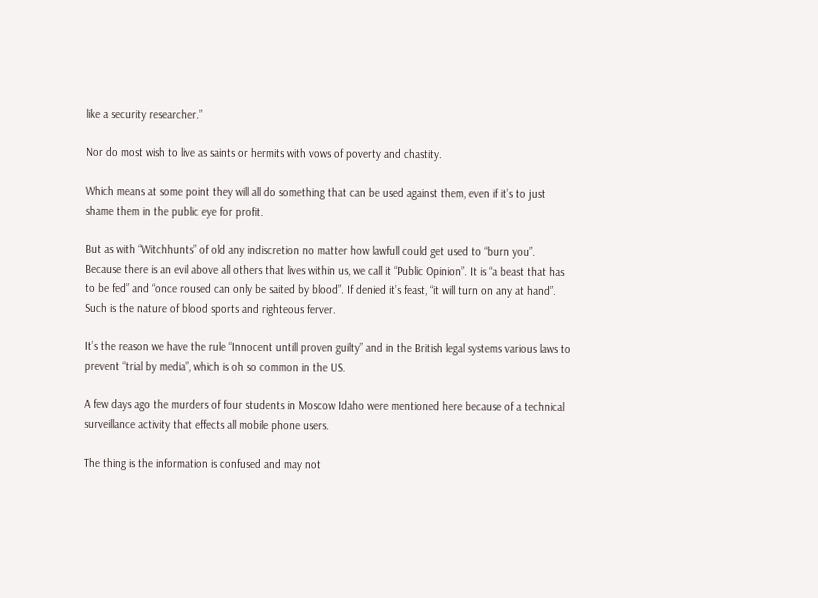like a security researcher.”

Nor do most wish to live as saints or hermits with vows of poverty and chastity.

Which means at some point they will all do something that can be used against them, even if it’s to just shame them in the public eye for profit.

But as with “Witchhunts” of old any indiscretion no matter how lawfull could get used to “burn you”. Because there is an evil above all others that lives within us, we call it “Public Opinion”. It is “a beast that has to be fed” and “once roused can only be saited by blood”. If denied it’s feast, “it will turn on any at hand”. Such is the nature of blood sports and righteous ferver.

It’s the reason we have the rule “Innocent untill proven guilty” and in the British legal systems various laws to prevent “trial by media”, which is oh so common in the US.

A few days ago the murders of four students in Moscow Idaho were mentioned here because of a technical surveillance activity that effects all mobile phone users.

The thing is the information is confused and may not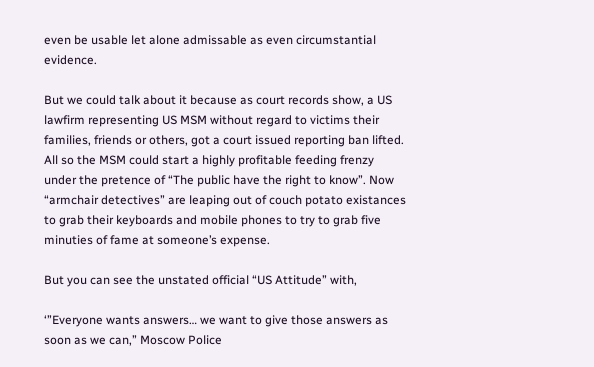even be usable let alone admissable as even circumstantial evidence.

But we could talk about it because as court records show, a US lawfirm representing US MSM without regard to victims their families, friends or others, got a court issued reporting ban lifted. All so the MSM could start a highly profitable feeding frenzy under the pretence of “The public have the right to know”. Now “armchair detectives” are leaping out of couch potato existances to grab their keyboards and mobile phones to try to grab five minuties of fame at someone’s expense.

But you can see the unstated official “US Attitude” with,

‘”Everyone wants answers… we want to give those answers as soon as we can,” Moscow Police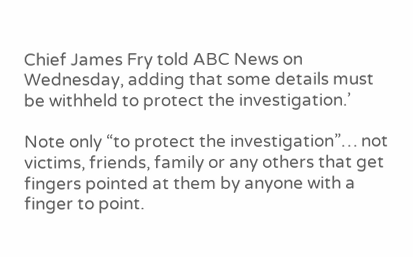Chief James Fry told ABC News on Wednesday, adding that some details must be withheld to protect the investigation.’

Note only “to protect the investigation”… not victims, friends, family or any others that get fingers pointed at them by anyone with a finger to point.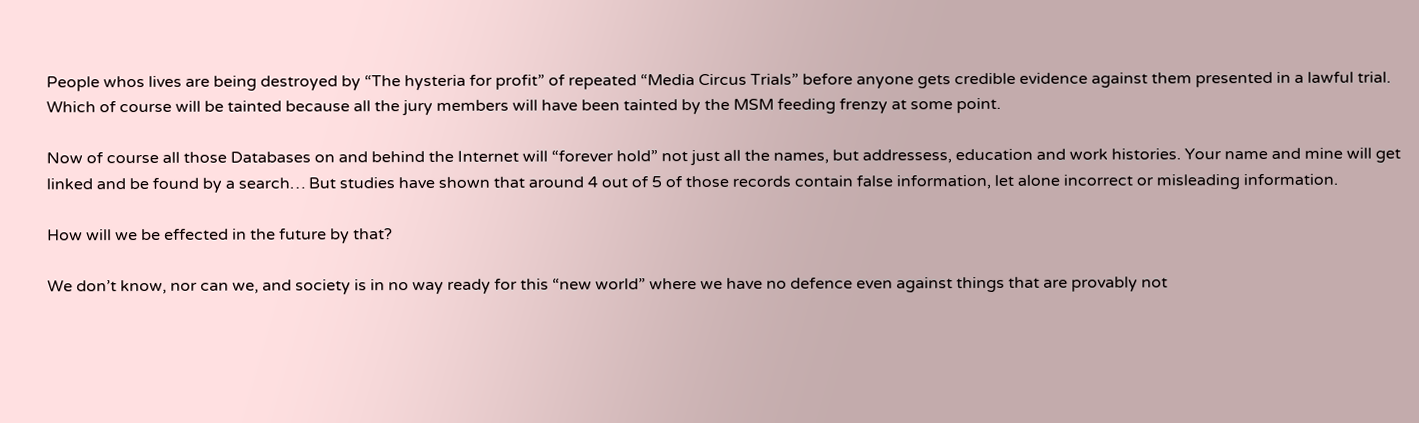People whos lives are being destroyed by “The hysteria for profit” of repeated “Media Circus Trials” before anyone gets credible evidence against them presented in a lawful trial. Which of course will be tainted because all the jury members will have been tainted by the MSM feeding frenzy at some point.

Now of course all those Databases on and behind the Internet will “forever hold” not just all the names, but addressess, education and work histories. Your name and mine will get linked and be found by a search… But studies have shown that around 4 out of 5 of those records contain false information, let alone incorrect or misleading information.

How will we be effected in the future by that?

We don’t know, nor can we, and society is in no way ready for this “new world” where we have no defence even against things that are provably not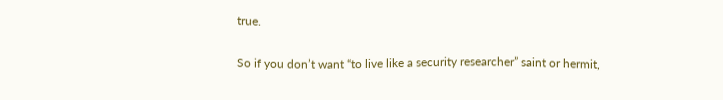true.

So if you don’t want “to live like a security researcher” saint or hermit,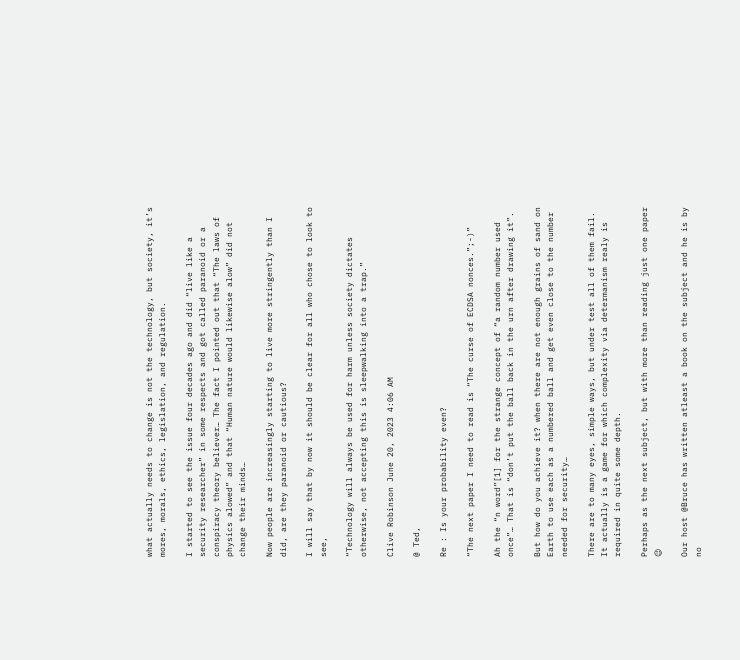what actually needs to change is not the technology, but society, it’s mores, morals, ethics, legislation, and regulation.

I started to see the issue four decades ago and did “live like a security researcher” in some respects and got called paranoid or a conspiracy theory believer… The fact I pointed out that “The laws of physics alowed” and that “Human nature would likewise alow” did not change their minds…

Now people are increasingly starting to live more stringently than I did, are they paranoid or cautious?

I will say that by now it should be clear for all who chose to look to see,

“Technology will always be used for harm unless society dictates otherwise, not accepting this is sleepwalking into a trap.”

Clive Robinson June 20, 2023 4:06 AM

@ Ted,

Re : Is your probability even?

“The next paper I need to read is “The curse of ECDSA nonces.”;-)”

Ah the “n word”[1] for the strange concept of “a random number used once”… That is “don’t put the ball back in the urn after drawing it”.

But how do you achieve it? when there are not enough grains of sand on Earth to use each as a numbered ball and get even close to the number needed for security…

There are to many eyes, simple ways, but under test all of them fail. It actually is a game for which complexity via determanism realy is required in quite some depth.

Perhaps as the next subject, but with more than reading just one paper 😉

Our host @Bruce has written atleast a book on the subject and he is by no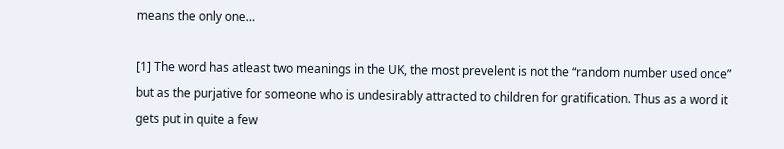means the only one…

[1] The word has atleast two meanings in the UK, the most prevelent is not the “random number used once” but as the purjative for someone who is undesirably attracted to children for gratification. Thus as a word it gets put in quite a few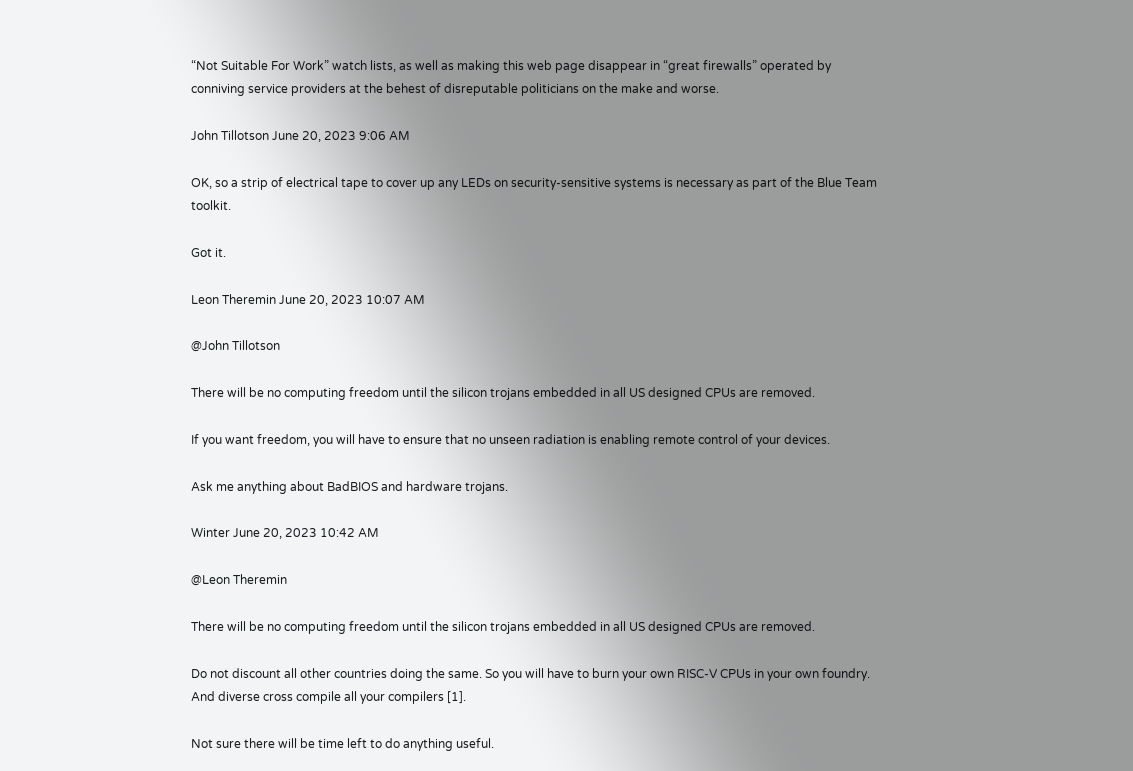“Not Suitable For Work” watch lists, as well as making this web page disappear in “great firewalls” operated by conniving service providers at the behest of disreputable politicians on the make and worse.

John Tillotson June 20, 2023 9:06 AM

OK, so a strip of electrical tape to cover up any LEDs on security-sensitive systems is necessary as part of the Blue Team toolkit.

Got it.

Leon Theremin June 20, 2023 10:07 AM

@John Tillotson

There will be no computing freedom until the silicon trojans embedded in all US designed CPUs are removed.

If you want freedom, you will have to ensure that no unseen radiation is enabling remote control of your devices.

Ask me anything about BadBIOS and hardware trojans.

Winter June 20, 2023 10:42 AM

@Leon Theremin

There will be no computing freedom until the silicon trojans embedded in all US designed CPUs are removed.

Do not discount all other countries doing the same. So you will have to burn your own RISC-V CPUs in your own foundry. And diverse cross compile all your compilers [1].

Not sure there will be time left to do anything useful.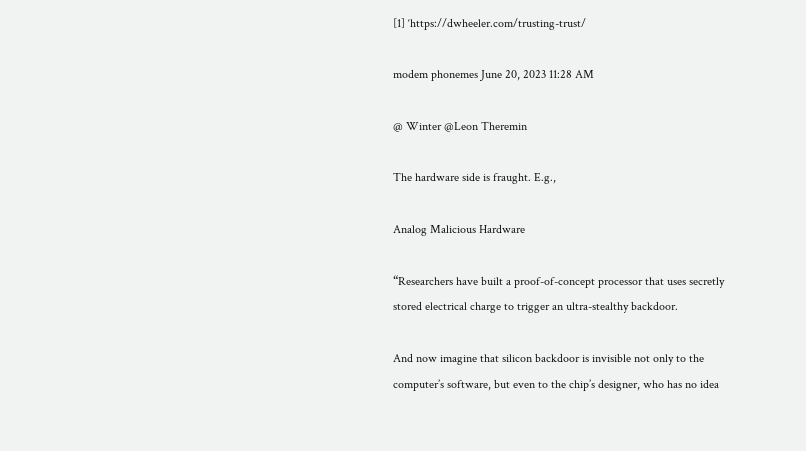[1] ‘https://dwheeler.com/trusting-trust/

modem phonemes June 20, 2023 11:28 AM

@ Winter @Leon Theremin

The hardware side is fraught. E.g.,

Analog Malicious Hardware

“Researchers have built a proof-of-concept processor that uses secretly stored electrical charge to trigger an ultra-stealthy backdoor.

And now imagine that silicon backdoor is invisible not only to the computer’s software, but even to the chip’s designer, who has no idea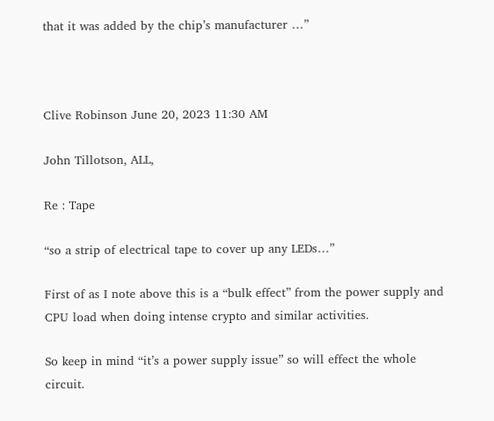that it was added by the chip’s manufacturer …”



Clive Robinson June 20, 2023 11:30 AM

John Tillotson, ALL,

Re : Tape

“so a strip of electrical tape to cover up any LEDs…”

First of as I note above this is a “bulk effect” from the power supply and CPU load when doing intense crypto and similar activities.

So keep in mind “it’s a power supply issue” so will effect the whole circuit.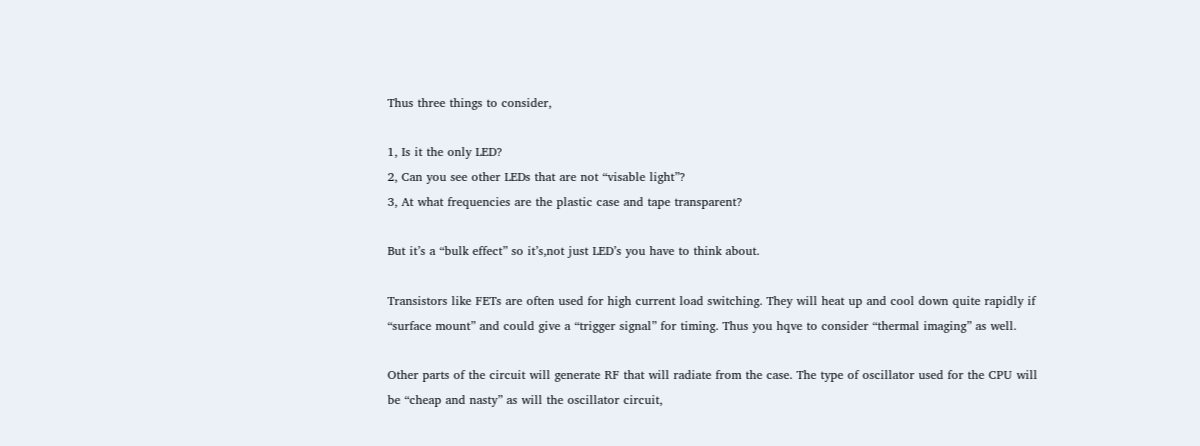Thus three things to consider,

1, Is it the only LED?
2, Can you see other LEDs that are not “visable light”?
3, At what frequencies are the plastic case and tape transparent?

But it’s a “bulk effect” so it’s,not just LED’s you have to think about.

Transistors like FETs are often used for high current load switching. They will heat up and cool down quite rapidly if “surface mount” and could give a “trigger signal” for timing. Thus you hqve to consider “thermal imaging” as well.

Other parts of the circuit will generate RF that will radiate from the case. The type of oscillator used for the CPU will be “cheap and nasty” as will the oscillator circuit,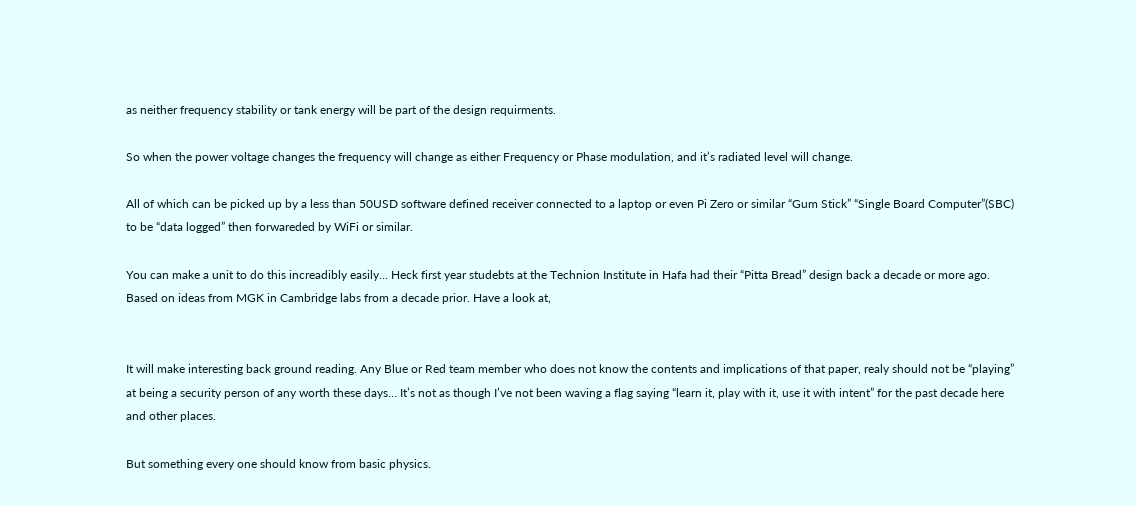as neither frequency stability or tank energy will be part of the design requirments.

So when the power voltage changes the frequency will change as either Frequency or Phase modulation, and it’s radiated level will change.

All of which can be picked up by a less than 50USD software defined receiver connected to a laptop or even Pi Zero or similar “Gum Stick” “Single Board Computer”(SBC) to be “data logged” then forwareded by WiFi or similar.

You can make a unit to do this increadibly easily… Heck first year studebts at the Technion Institute in Hafa had their “Pitta Bread” design back a decade or more ago. Based on ideas from MGK in Cambridge labs from a decade prior. Have a look at,


It will make interesting back ground reading. Any Blue or Red team member who does not know the contents and implications of that paper, realy should not be “playing” at being a security person of any worth these days… It’s not as though I’ve not been waving a flag saying “learn it, play with it, use it with intent” for the past decade here and other places.

But something every one should know from basic physics.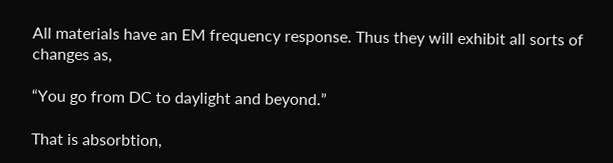All materials have an EM frequency response. Thus they will exhibit all sorts of changes as,

“You go from DC to daylight and beyond.”

That is absorbtion,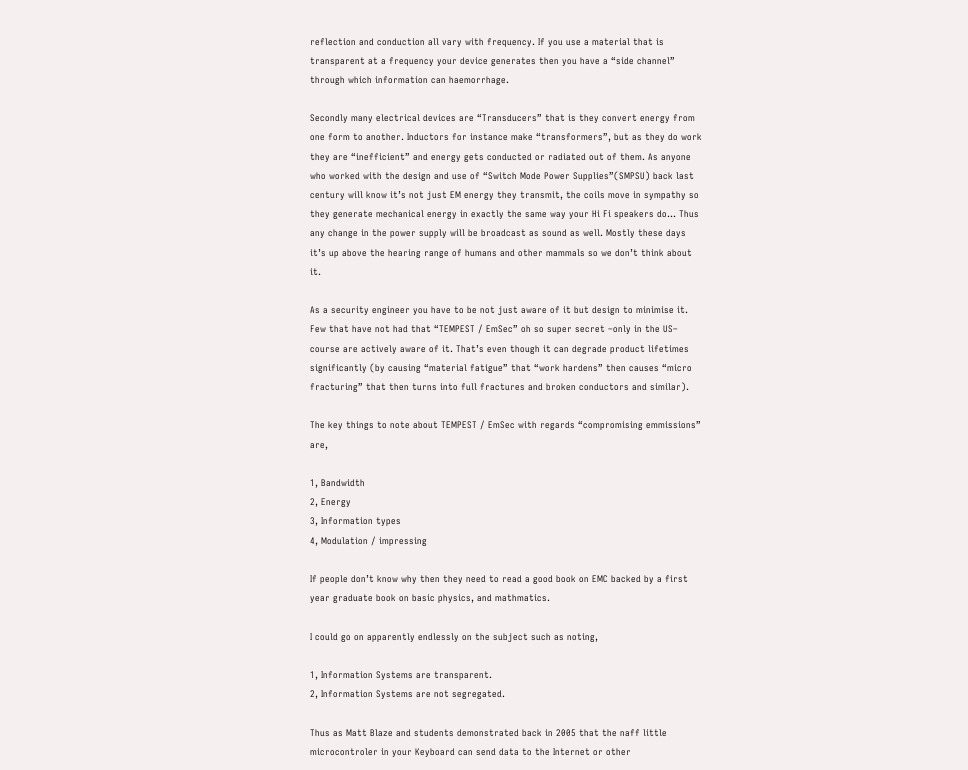reflection and conduction all vary with frequency. If you use a material that is transparent at a frequency your device generates then you have a “side channel” through which information can haemorrhage.

Secondly many electrical devices are “Transducers” that is they convert energy from one form to another. Inductors for instance make “transformers”, but as they do work they are “inefficient” and energy gets conducted or radiated out of them. As anyone who worked with the design and use of “Switch Mode Power Supplies”(SMPSU) back last century will know it’s not just EM energy they transmit, the coils move in sympathy so they generate mechanical energy in exactly the same way your Hi Fi speakers do… Thus any change in the power supply will be broadcast as sound as well. Mostly these days it’s up above the hearing range of humans and other mammals so we don’t think about it.

As a security engineer you have to be not just aware of it but design to minimise it. Few that have not had that “TEMPEST / EmSec” oh so super secret –only in the US– course are actively aware of it. That’s even though it can degrade product lifetimes significantly (by causing “material fatigue” that “work hardens” then causes “micro fracturing” that then turns into full fractures and broken conductors and similar).

The key things to note about TEMPEST / EmSec with regards “compromising emmissions” are,

1, Bandwidth
2, Energy
3, Information types
4, Modulation / impressing

If people don’t know why then they need to read a good book on EMC backed by a first year graduate book on basic physics, and mathmatics.

I could go on apparently endlessly on the subject such as noting,

1, Information Systems are transparent.
2, Information Systems are not segregated.

Thus as Matt Blaze and students demonstrated back in 2005 that the naff little microcontroler in your Keyboard can send data to the Internet or other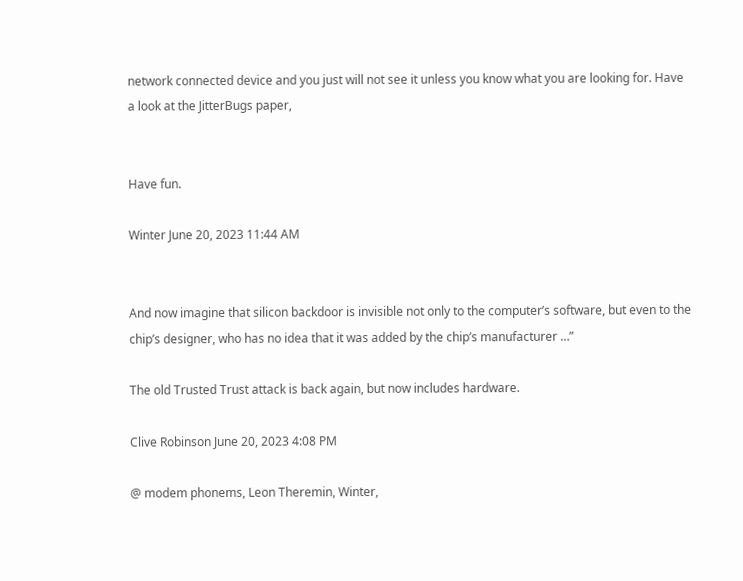network connected device and you just will not see it unless you know what you are looking for. Have a look at the JitterBugs paper,


Have fun.

Winter June 20, 2023 11:44 AM


And now imagine that silicon backdoor is invisible not only to the computer’s software, but even to the chip’s designer, who has no idea that it was added by the chip’s manufacturer …”

The old Trusted Trust attack is back again, but now includes hardware.

Clive Robinson June 20, 2023 4:08 PM

@ modem phonems, Leon Theremin, Winter,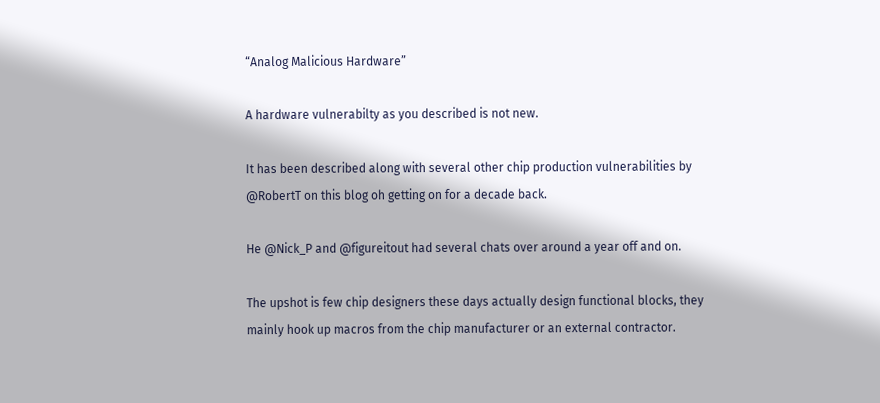“Analog Malicious Hardware”

A hardware vulnerabilty as you described is not new.

It has been described along with several other chip production vulnerabilities by @RobertT on this blog oh getting on for a decade back.

He @Nick_P and @figureitout had several chats over around a year off and on.

The upshot is few chip designers these days actually design functional blocks, they mainly hook up macros from the chip manufacturer or an external contractor.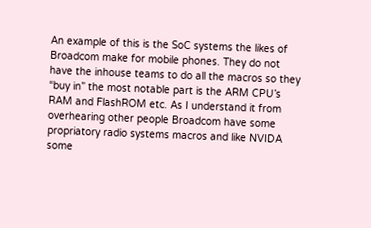An example of this is the SoC systems the likes of Broadcom make for mobile phones. They do not have the inhouse teams to do all the macros so they “buy in” the most notable part is the ARM CPU’s RAM and FlashROM etc. As I understand it from overhearing other people Broadcom have some propriatory radio systems macros and like NVIDA some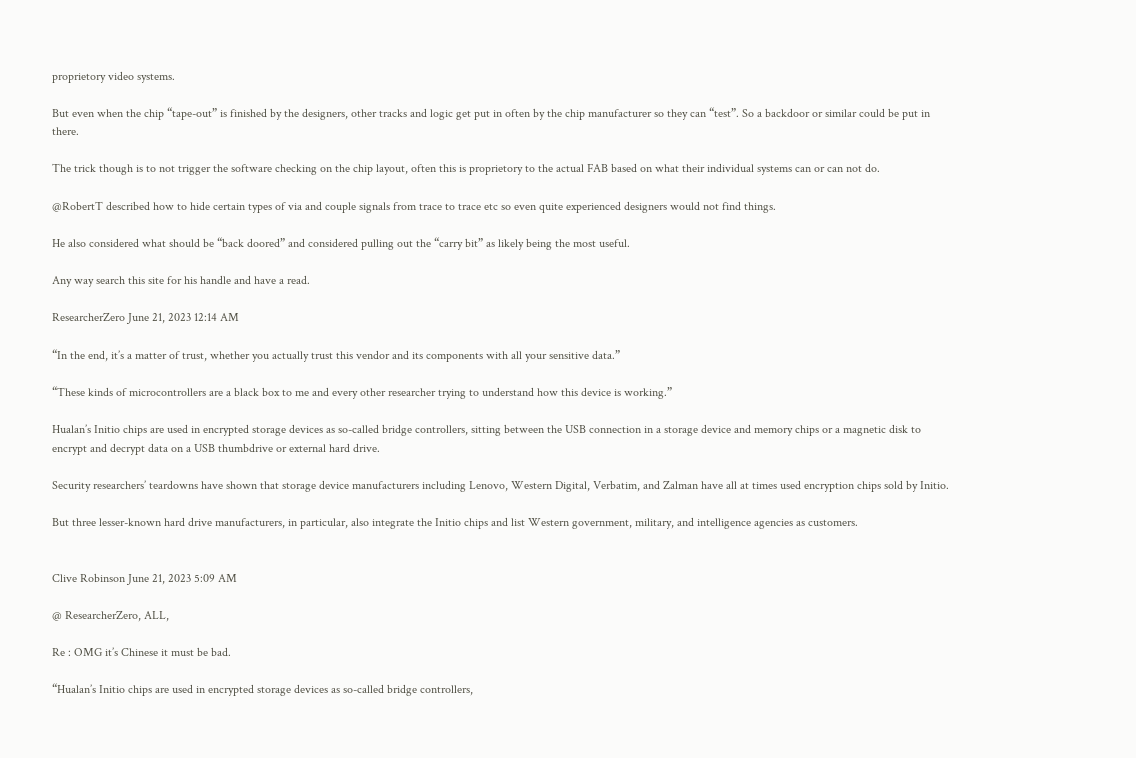proprietory video systems.

But even when the chip “tape-out” is finished by the designers, other tracks and logic get put in often by the chip manufacturer so they can “test”. So a backdoor or similar could be put in there.

The trick though is to not trigger the software checking on the chip layout, often this is proprietory to the actual FAB based on what their individual systems can or can not do.

@RobertT described how to hide certain types of via and couple signals from trace to trace etc so even quite experienced designers would not find things.

He also considered what should be “back doored” and considered pulling out the “carry bit” as likely being the most useful.

Any way search this site for his handle and have a read.

ResearcherZero June 21, 2023 12:14 AM

“In the end, it’s a matter of trust, whether you actually trust this vendor and its components with all your sensitive data.”

“These kinds of microcontrollers are a black box to me and every other researcher trying to understand how this device is working.”

Hualan’s Initio chips are used in encrypted storage devices as so-called bridge controllers, sitting between the USB connection in a storage device and memory chips or a magnetic disk to encrypt and decrypt data on a USB thumbdrive or external hard drive.

Security researchers’ teardowns have shown that storage device manufacturers including Lenovo, Western Digital, Verbatim, and Zalman have all at times used encryption chips sold by Initio.

But three lesser-known hard drive manufacturers, in particular, also integrate the Initio chips and list Western government, military, and intelligence agencies as customers.


Clive Robinson June 21, 2023 5:09 AM

@ ResearcherZero, ALL,

Re : OMG it’s Chinese it must be bad.

“Hualan’s Initio chips are used in encrypted storage devices as so-called bridge controllers,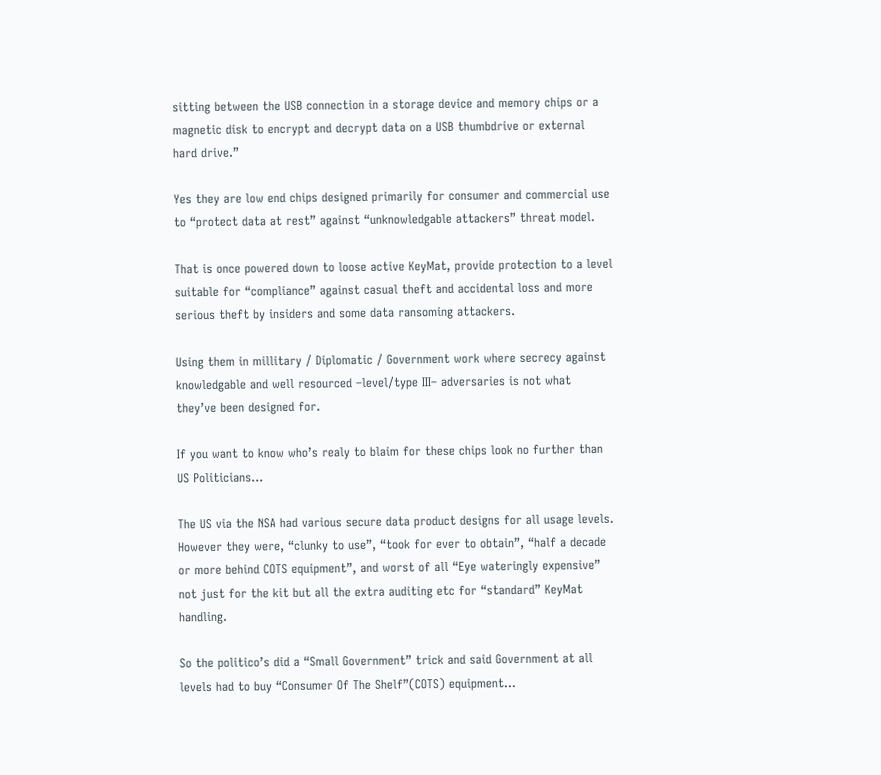sitting between the USB connection in a storage device and memory chips or a magnetic disk to encrypt and decrypt data on a USB thumbdrive or external hard drive.”

Yes they are low end chips designed primarily for consumer and commercial use to “protect data at rest” against “unknowledgable attackers” threat model.

That is once powered down to loose active KeyMat, provide protection to a level suitable for “compliance” against casual theft and accidental loss and more serious theft by insiders and some data ransoming attackers.

Using them in millitary / Diplomatic / Government work where secrecy against knowledgable and well resourced –level/type III– adversaries is not what they’ve been designed for.

If you want to know who’s realy to blaim for these chips look no further than US Politicians…

The US via the NSA had various secure data product designs for all usage levels. However they were, “clunky to use”, “took for ever to obtain”, “half a decade or more behind COTS equipment”, and worst of all “Eye wateringly expensive” not just for the kit but all the extra auditing etc for “standard” KeyMat handling.

So the politico’s did a “Small Government” trick and said Government at all levels had to buy “Consumer Of The Shelf”(COTS) equipment…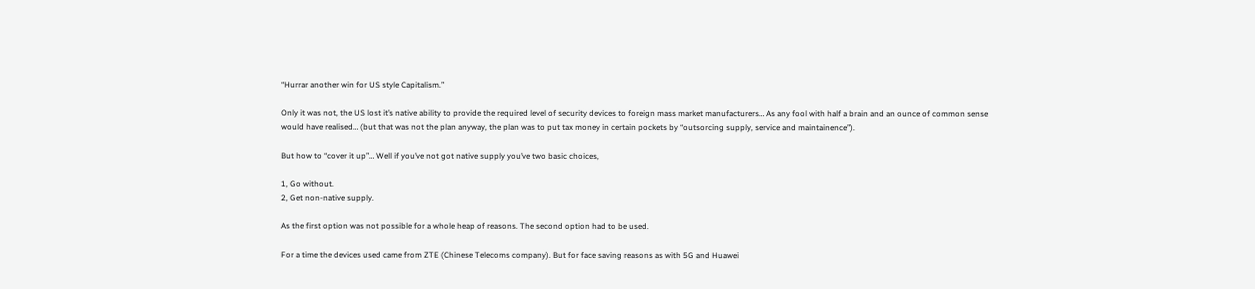“Hurrar another win for US style Capitalism.”

Only it was not, the US lost it’s native ability to provide the required level of security devices to foreign mass market manufacturers… As any fool with half a brain and an ounce of common sense would have realised… (but that was not the plan anyway, the plan was to put tax money in certain pockets by “outsorcing supply, service and maintainence”).

But how to “cover it up”… Well if you’ve not got native supply you’ve two basic choices,

1, Go without.
2, Get non-native supply.

As the first option was not possible for a whole heap of reasons. The second option had to be used.

For a time the devices used came from ZTE (Chinese Telecoms company). But for face saving reasons as with 5G and Huawei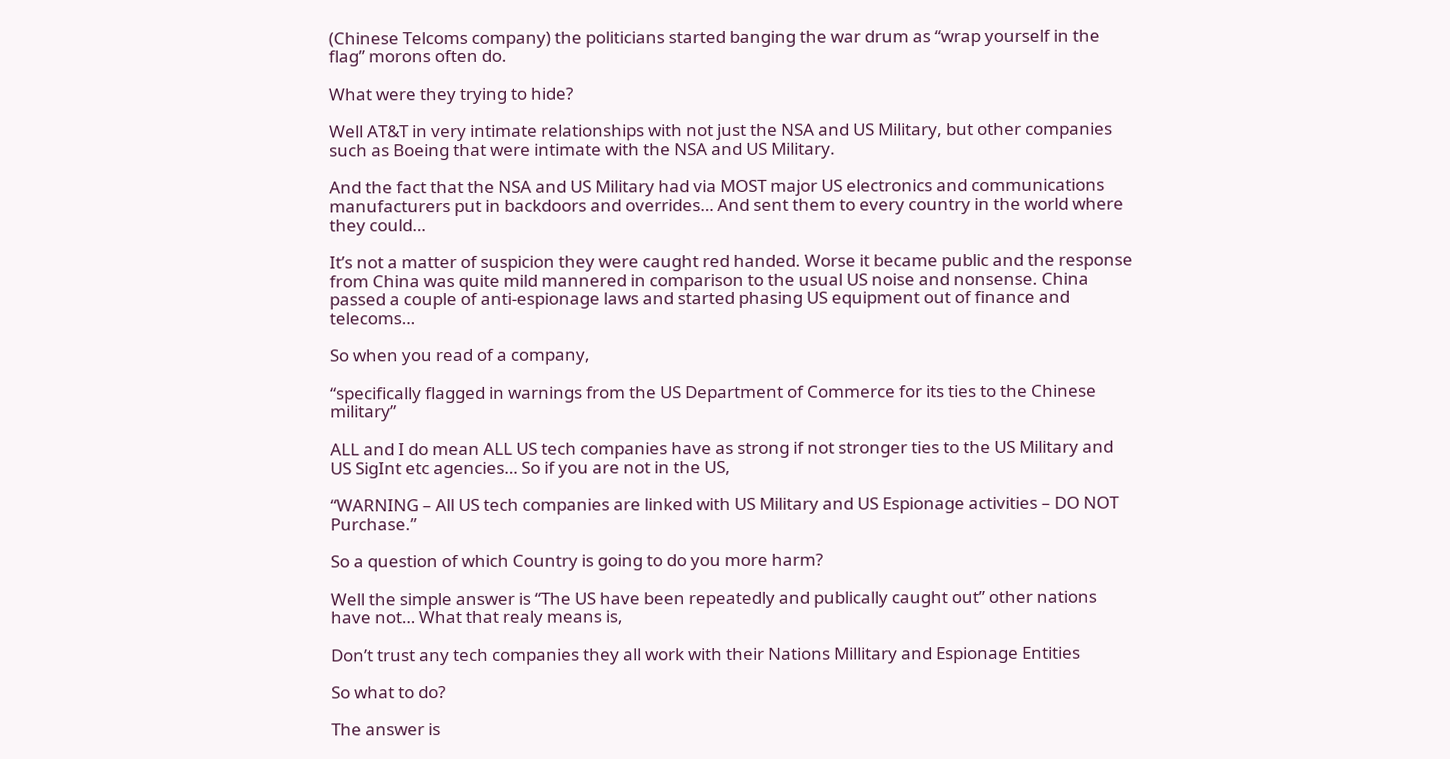(Chinese Telcoms company) the politicians started banging the war drum as “wrap yourself in the flag” morons often do.

What were they trying to hide?

Well AT&T in very intimate relationships with not just the NSA and US Military, but other companies such as Boeing that were intimate with the NSA and US Military.

And the fact that the NSA and US Military had via MOST major US electronics and communications manufacturers put in backdoors and overrides… And sent them to every country in the world where they could…

It’s not a matter of suspicion they were caught red handed. Worse it became public and the response from China was quite mild mannered in comparison to the usual US noise and nonsense. China passed a couple of anti-espionage laws and started phasing US equipment out of finance and telecoms…

So when you read of a company,

“specifically flagged in warnings from the US Department of Commerce for its ties to the Chinese military”

ALL and I do mean ALL US tech companies have as strong if not stronger ties to the US Military and US SigInt etc agencies… So if you are not in the US,

“WARNING – All US tech companies are linked with US Military and US Espionage activities – DO NOT Purchase.”

So a question of which Country is going to do you more harm?

Well the simple answer is “The US have been repeatedly and publically caught out” other nations have not… What that realy means is,

Don’t trust any tech companies they all work with their Nations Millitary and Espionage Entities

So what to do?

The answer is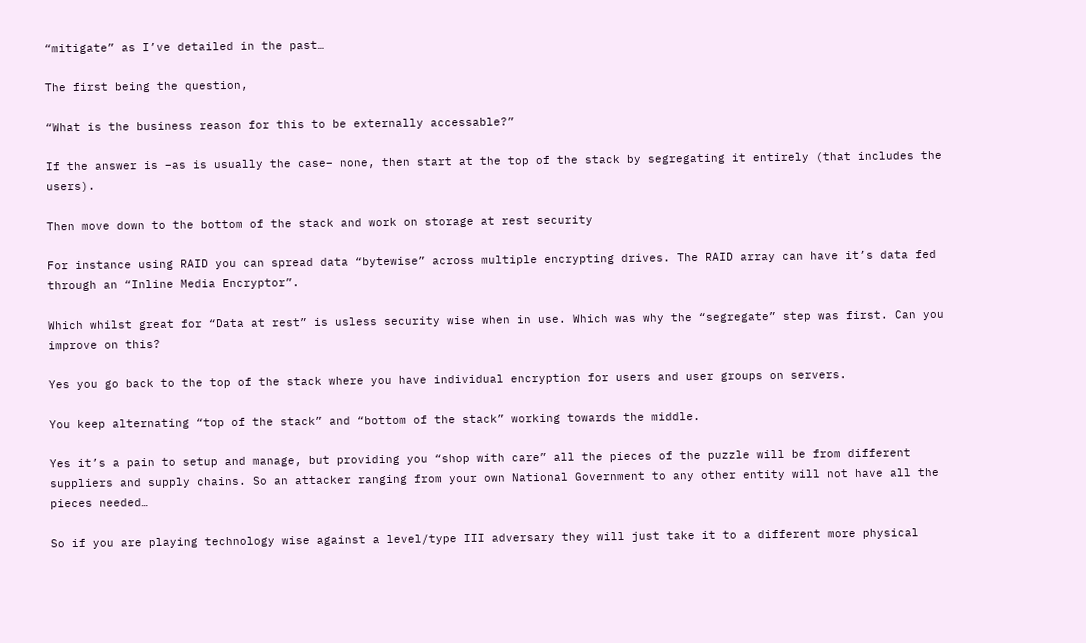“mitigate” as I’ve detailed in the past…

The first being the question,

“What is the business reason for this to be externally accessable?”

If the answer is –as is usually the case– none, then start at the top of the stack by segregating it entirely (that includes the users).

Then move down to the bottom of the stack and work on storage at rest security

For instance using RAID you can spread data “bytewise” across multiple encrypting drives. The RAID array can have it’s data fed through an “Inline Media Encryptor”.

Which whilst great for “Data at rest” is usless security wise when in use. Which was why the “segregate” step was first. Can you improve on this?

Yes you go back to the top of the stack where you have individual encryption for users and user groups on servers.

You keep alternating “top of the stack” and “bottom of the stack” working towards the middle.

Yes it’s a pain to setup and manage, but providing you “shop with care” all the pieces of the puzzle will be from different suppliers and supply chains. So an attacker ranging from your own National Government to any other entity will not have all the pieces needed…

So if you are playing technology wise against a level/type III adversary they will just take it to a different more physical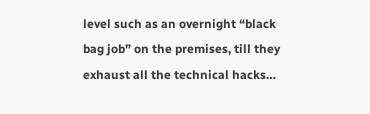level such as an overnight “black bag job” on the premises, till they exhaust all the technical hacks…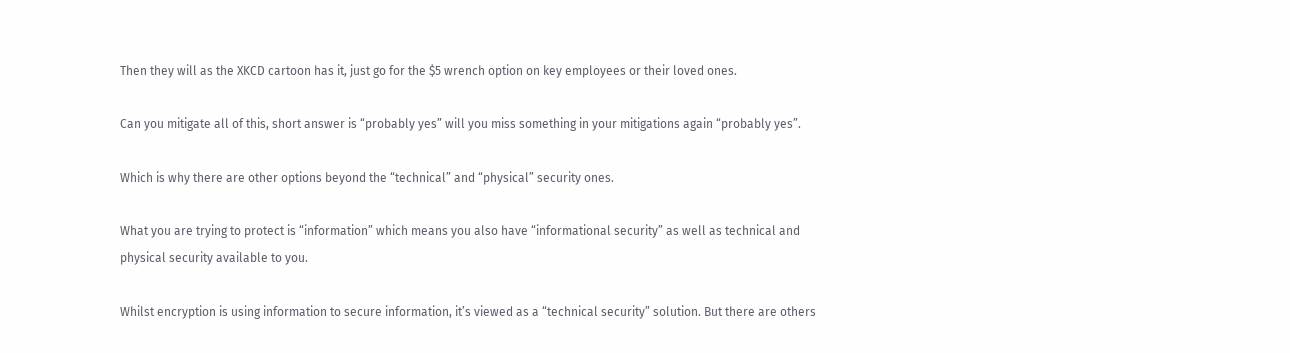Then they will as the XKCD cartoon has it, just go for the $5 wrench option on key employees or their loved ones.

Can you mitigate all of this, short answer is “probably yes” will you miss something in your mitigations again “probably yes”.

Which is why there are other options beyond the “technical” and “physical” security ones.

What you are trying to protect is “information” which means you also have “informational security” as well as technical and physical security available to you.

Whilst encryption is using information to secure information, it’s viewed as a “technical security” solution. But there are others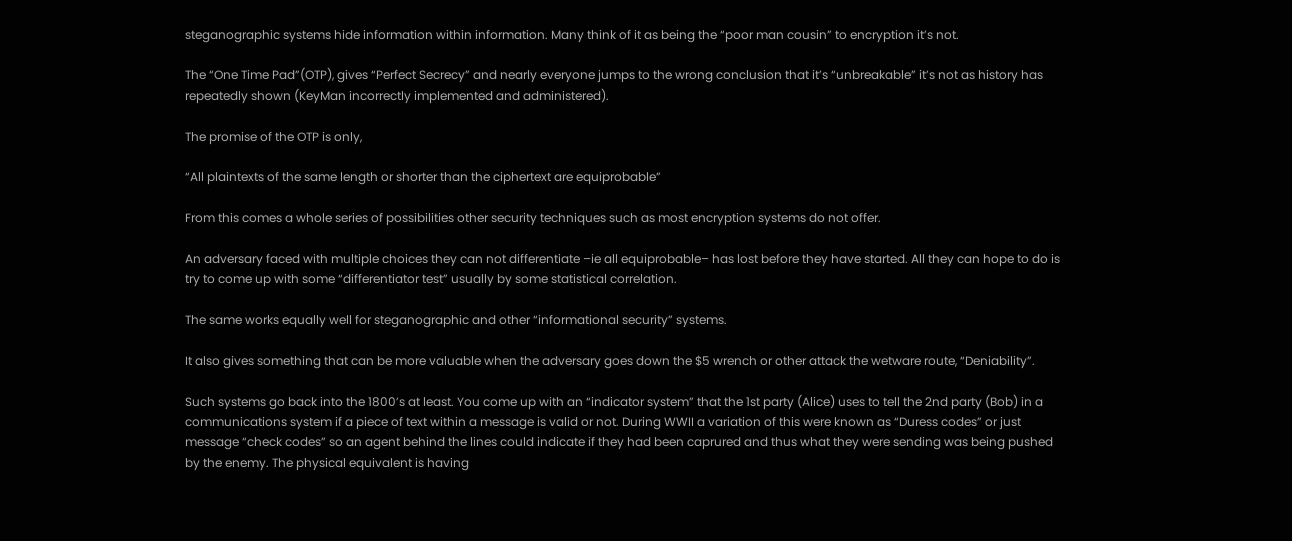steganographic systems hide information within information. Many think of it as being the “poor man cousin” to encryption it’s not.

The “One Time Pad”(OTP), gives “Perfect Secrecy” and nearly everyone jumps to the wrong conclusion that it’s “unbreakable” it’s not as history has repeatedly shown (KeyMan incorrectly implemented and administered).

The promise of the OTP is only,

“All plaintexts of the same length or shorter than the ciphertext are equiprobable”

From this comes a whole series of possibilities other security techniques such as most encryption systems do not offer.

An adversary faced with multiple choices they can not differentiate –ie all equiprobable– has lost before they have started. All they can hope to do is try to come up with some “differentiator test” usually by some statistical correlation.

The same works equally well for steganographic and other “informational security” systems.

It also gives something that can be more valuable when the adversary goes down the $5 wrench or other attack the wetware route, “Deniability”.

Such systems go back into the 1800’s at least. You come up with an “indicator system” that the 1st party (Alice) uses to tell the 2nd party (Bob) in a communications system if a piece of text within a message is valid or not. During WWII a variation of this were known as “Duress codes” or just message “check codes” so an agent behind the lines could indicate if they had been caprured and thus what they were sending was being pushed by the enemy. The physical equivalent is having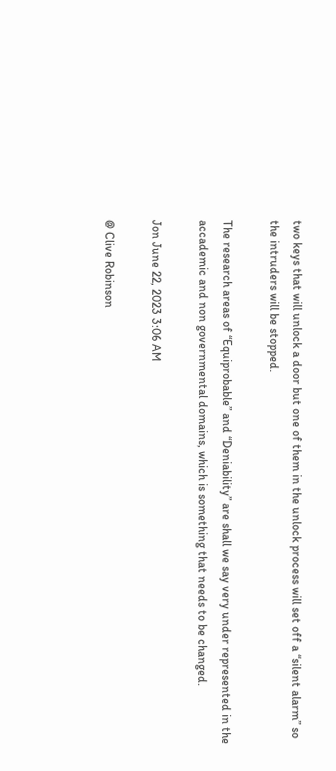two keys that will unlock a door but one of them in the unlock process will set off a “silent alarm” so the intruders will be stopped.

The research areas of “Equiprobable” and “Deniability” are shall we say very under represented in the accademic and non governmental domains, which is something that needs to be changed.

Jon June 22, 2023 3:06 AM

@ Clive Robinson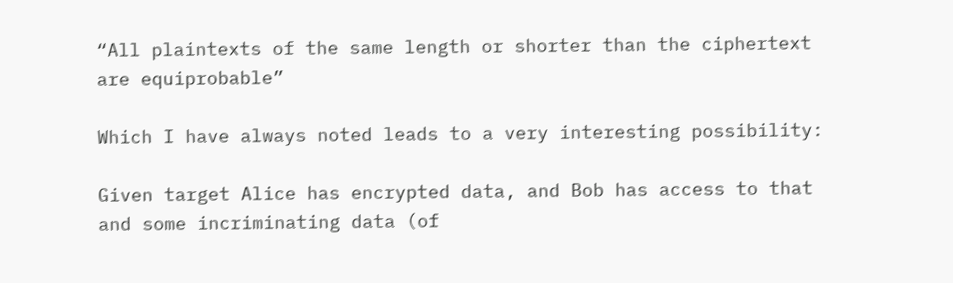“All plaintexts of the same length or shorter than the ciphertext are equiprobable”

Which I have always noted leads to a very interesting possibility:

Given target Alice has encrypted data, and Bob has access to that and some incriminating data (of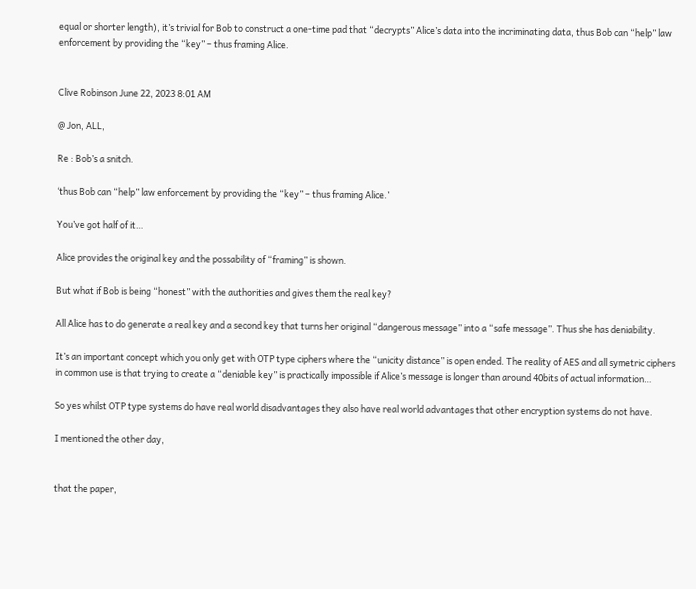equal or shorter length), it’s trivial for Bob to construct a one-time pad that “decrypts” Alice’s data into the incriminating data, thus Bob can “help” law enforcement by providing the “key” – thus framing Alice.


Clive Robinson June 22, 2023 8:01 AM

@ Jon, ALL,

Re : Bob’s a snitch.

‘thus Bob can “help” law enforcement by providing the “key” – thus framing Alice.’

You’ve got half of it…

Alice provides the original key and the possability of “framing” is shown.

But what if Bob is being “honest” with the authorities and gives them the real key?

All Alice has to do generate a real key and a second key that turns her original “dangerous message” into a “safe message”. Thus she has deniability.

It’s an important concept which you only get with OTP type ciphers where the “unicity distance” is open ended. The reality of AES and all symetric ciphers in common use is that trying to create a “deniable key” is practically impossible if Alice’s message is longer than around 40bits of actual information…

So yes whilst OTP type systems do have real world disadvantages they also have real world advantages that other encryption systems do not have.

I mentioned the other day,


that the paper,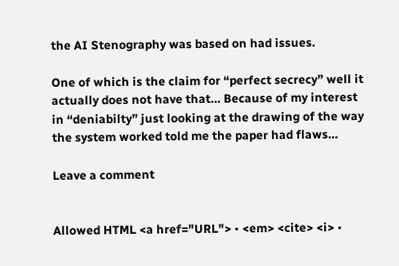the AI Stenography was based on had issues.

One of which is the claim for “perfect secrecy” well it actually does not have that… Because of my interest in “deniabilty” just looking at the drawing of the way the system worked told me the paper had flaws…

Leave a comment


Allowed HTML <a href="URL"> • <em> <cite> <i> •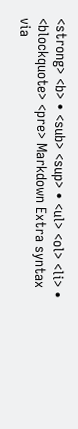<strong> <b> • <sub> <sup> • <ul> <ol> <li> • <blockquote> <pre> Markdown Extra syntax via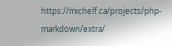https://michelf.ca/projects/php-markdown/extra/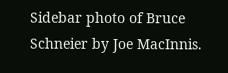Sidebar photo of Bruce Schneier by Joe MacInnis.